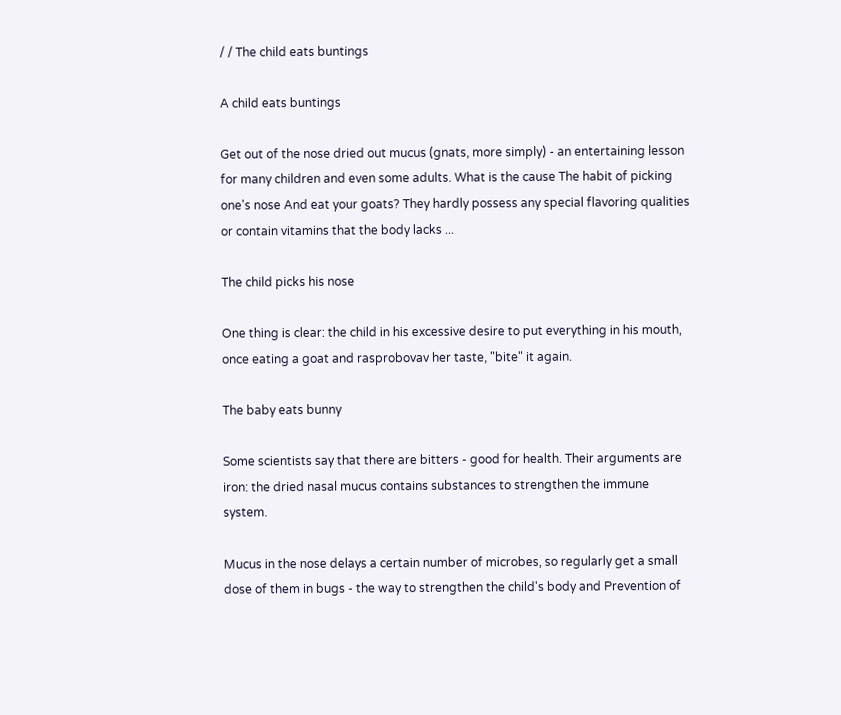/ / The child eats buntings

A child eats buntings

Get out of the nose dried out mucus (gnats, more simply) - an entertaining lesson for many children and even some adults. What is the cause The habit of picking one's nose And eat your goats? They hardly possess any special flavoring qualities or contain vitamins that the body lacks ...

The child picks his nose

One thing is clear: the child in his excessive desire to put everything in his mouth, once eating a goat and rasprobovav her taste, "bite" it again.

The baby eats bunny

Some scientists say that there are bitters - good for health. Their arguments are iron: the dried nasal mucus contains substances to strengthen the immune system.

Mucus in the nose delays a certain number of microbes, so regularly get a small dose of them in bugs - the way to strengthen the child's body and Prevention of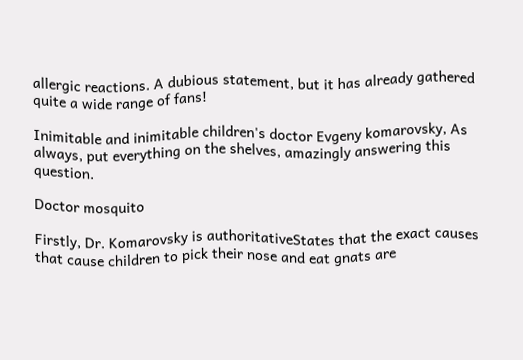allergic reactions. A dubious statement, but it has already gathered quite a wide range of fans!

Inimitable and inimitable children's doctor Evgeny komarovsky, As always, put everything on the shelves, amazingly answering this question.

Doctor mosquito

Firstly, Dr. Komarovsky is authoritativeStates that the exact causes that cause children to pick their nose and eat gnats are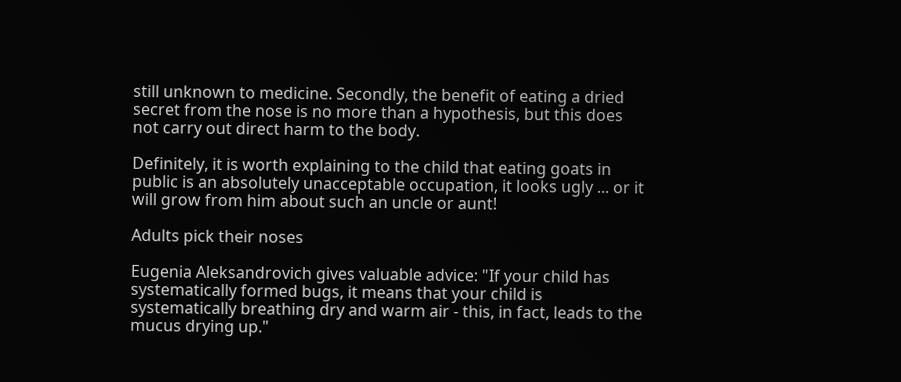still unknown to medicine. Secondly, the benefit of eating a dried secret from the nose is no more than a hypothesis, but this does not carry out direct harm to the body.

Definitely, it is worth explaining to the child that eating goats in public is an absolutely unacceptable occupation, it looks ugly ... or it will grow from him about such an uncle or aunt!

Adults pick their noses

Eugenia Aleksandrovich gives valuable advice: "If your child has systematically formed bugs, it means that your child is systematically breathing dry and warm air - this, in fact, leads to the mucus drying up."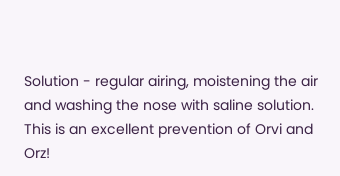Solution - regular airing, moistening the air and washing the nose with saline solution. This is an excellent prevention of Orvi and Orz!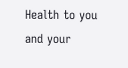Health to you and your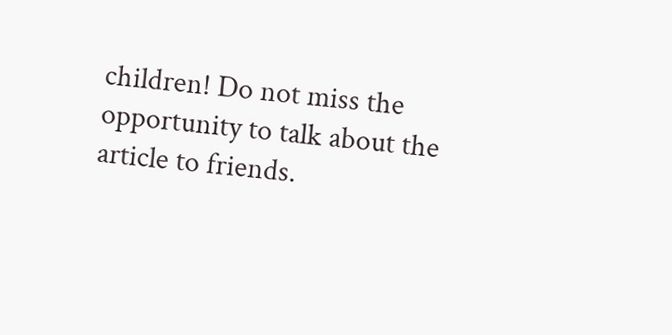children! Do not miss the opportunity to talk about the article to friends.